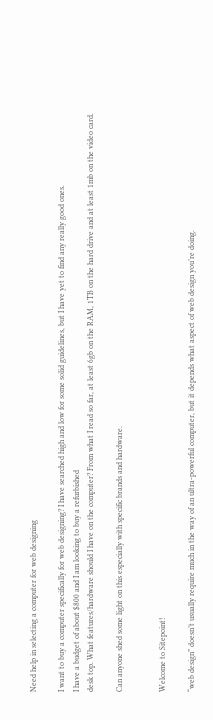Need help in selecting a computer for web designing

I want to buy a computer specifically for web designing? I have searched high and low for some solid guidelines, but I have yet to find any really good ones.
I have a budget of about $800 and I am looking to buy a refurbished
desk top. What features/hardware should I have on the computer? From what I read so far, at least 6gb on the RAM, 1TB on the hard drive and at least 1mb on the video card.

Can anyone shed some light on this especially with specific brands and hardware.


Welcome to Sitepoint!

“web design” doesn’t usually require much in the way of an ultra-powerful computer, but it depends what aspect of web design you’re doing.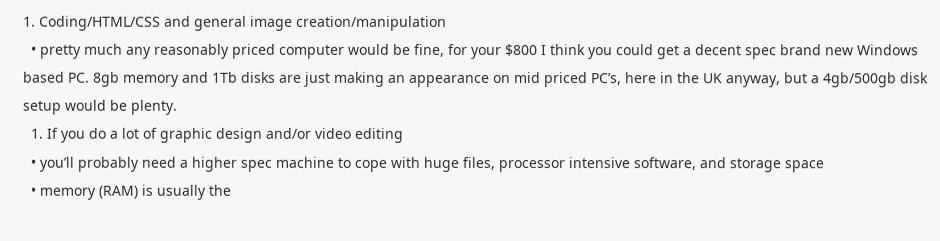1. Coding/HTML/CSS and general image creation/manipulation
  • pretty much any reasonably priced computer would be fine, for your $800 I think you could get a decent spec brand new Windows based PC. 8gb memory and 1Tb disks are just making an appearance on mid priced PC’s, here in the UK anyway, but a 4gb/500gb disk setup would be plenty.
  1. If you do a lot of graphic design and/or video editing
  • you’ll probably need a higher spec machine to cope with huge files, processor intensive software, and storage space
  • memory (RAM) is usually the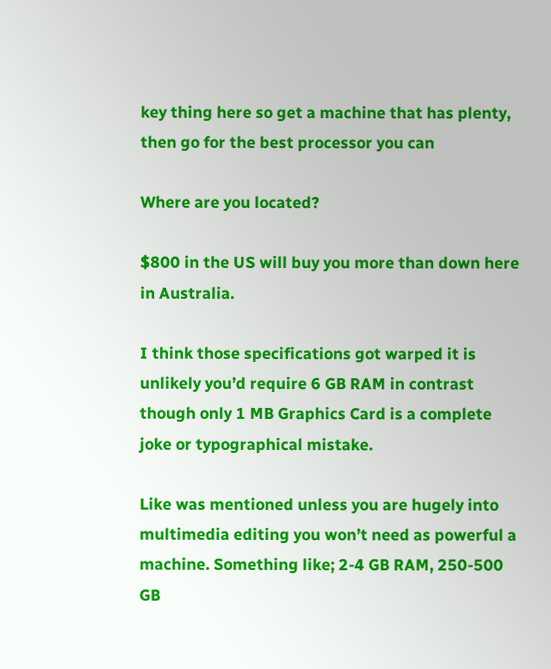key thing here so get a machine that has plenty, then go for the best processor you can

Where are you located?

$800 in the US will buy you more than down here in Australia.

I think those specifications got warped it is unlikely you’d require 6 GB RAM in contrast though only 1 MB Graphics Card is a complete joke or typographical mistake.

Like was mentioned unless you are hugely into multimedia editing you won’t need as powerful a machine. Something like; 2-4 GB RAM, 250-500 GB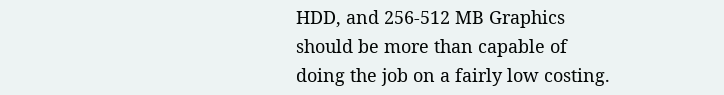HDD, and 256-512 MB Graphics should be more than capable of doing the job on a fairly low costing.